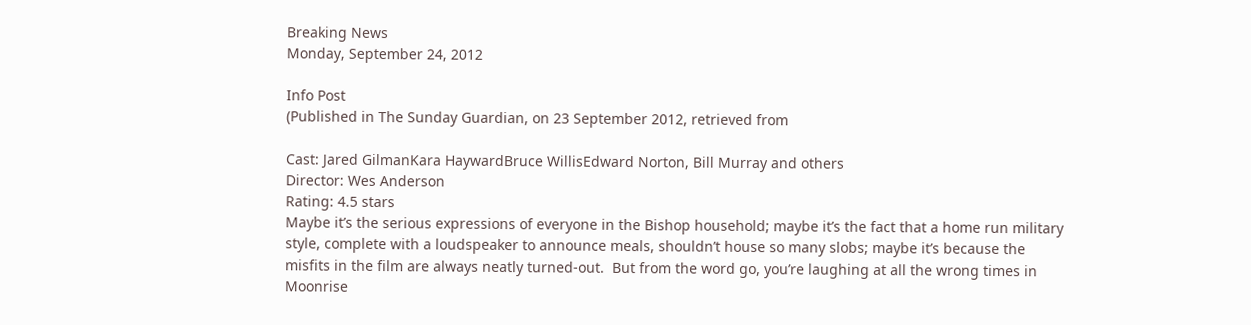Breaking News
Monday, September 24, 2012

Info Post
(Published in The Sunday Guardian, on 23 September 2012, retrieved from

Cast: Jared GilmanKara HaywardBruce WillisEdward Norton, Bill Murray and others
Director: Wes Anderson
Rating: 4.5 stars
Maybe it’s the serious expressions of everyone in the Bishop household; maybe it’s the fact that a home run military style, complete with a loudspeaker to announce meals, shouldn’t house so many slobs; maybe it’s because the misfits in the film are always neatly turned-out.  But from the word go, you’re laughing at all the wrong times in Moonrise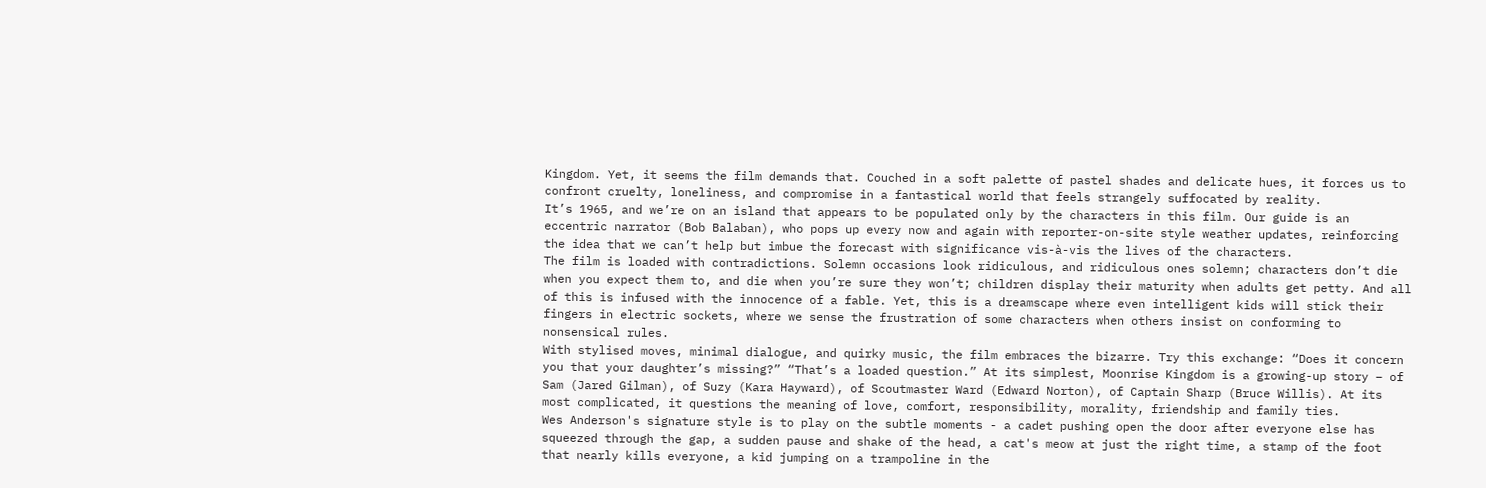Kingdom. Yet, it seems the film demands that. Couched in a soft palette of pastel shades and delicate hues, it forces us to confront cruelty, loneliness, and compromise in a fantastical world that feels strangely suffocated by reality.
It’s 1965, and we’re on an island that appears to be populated only by the characters in this film. Our guide is an eccentric narrator (Bob Balaban), who pops up every now and again with reporter-on-site style weather updates, reinforcing the idea that we can’t help but imbue the forecast with significance vis-à-vis the lives of the characters.
The film is loaded with contradictions. Solemn occasions look ridiculous, and ridiculous ones solemn; characters don’t die when you expect them to, and die when you’re sure they won’t; children display their maturity when adults get petty. And all of this is infused with the innocence of a fable. Yet, this is a dreamscape where even intelligent kids will stick their fingers in electric sockets, where we sense the frustration of some characters when others insist on conforming to nonsensical rules.
With stylised moves, minimal dialogue, and quirky music, the film embraces the bizarre. Try this exchange: “Does it concern you that your daughter’s missing?” “That’s a loaded question.” At its simplest, Moonrise Kingdom is a growing-up story – of Sam (Jared Gilman), of Suzy (Kara Hayward), of Scoutmaster Ward (Edward Norton), of Captain Sharp (Bruce Willis). At its most complicated, it questions the meaning of love, comfort, responsibility, morality, friendship and family ties.
Wes Anderson's signature style is to play on the subtle moments - a cadet pushing open the door after everyone else has squeezed through the gap, a sudden pause and shake of the head, a cat's meow at just the right time, a stamp of the foot that nearly kills everyone, a kid jumping on a trampoline in the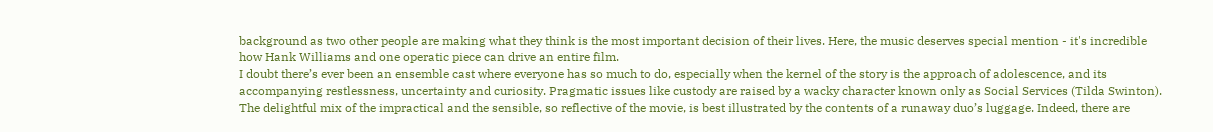background as two other people are making what they think is the most important decision of their lives. Here, the music deserves special mention - it's incredible how Hank Williams and one operatic piece can drive an entire film.
I doubt there’s ever been an ensemble cast where everyone has so much to do, especially when the kernel of the story is the approach of adolescence, and its accompanying restlessness, uncertainty and curiosity. Pragmatic issues like custody are raised by a wacky character known only as Social Services (Tilda Swinton).
The delightful mix of the impractical and the sensible, so reflective of the movie, is best illustrated by the contents of a runaway duo’s luggage. Indeed, there are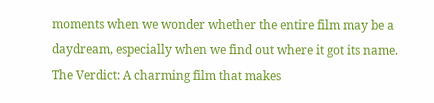moments when we wonder whether the entire film may be a daydream, especially when we find out where it got its name.
The Verdict: A charming film that makes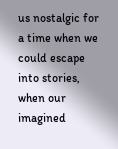us nostalgic for a time when we could escape into stories, when our imagined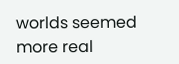worlds seemed more real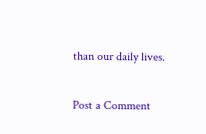than our daily lives.


Post a Comment